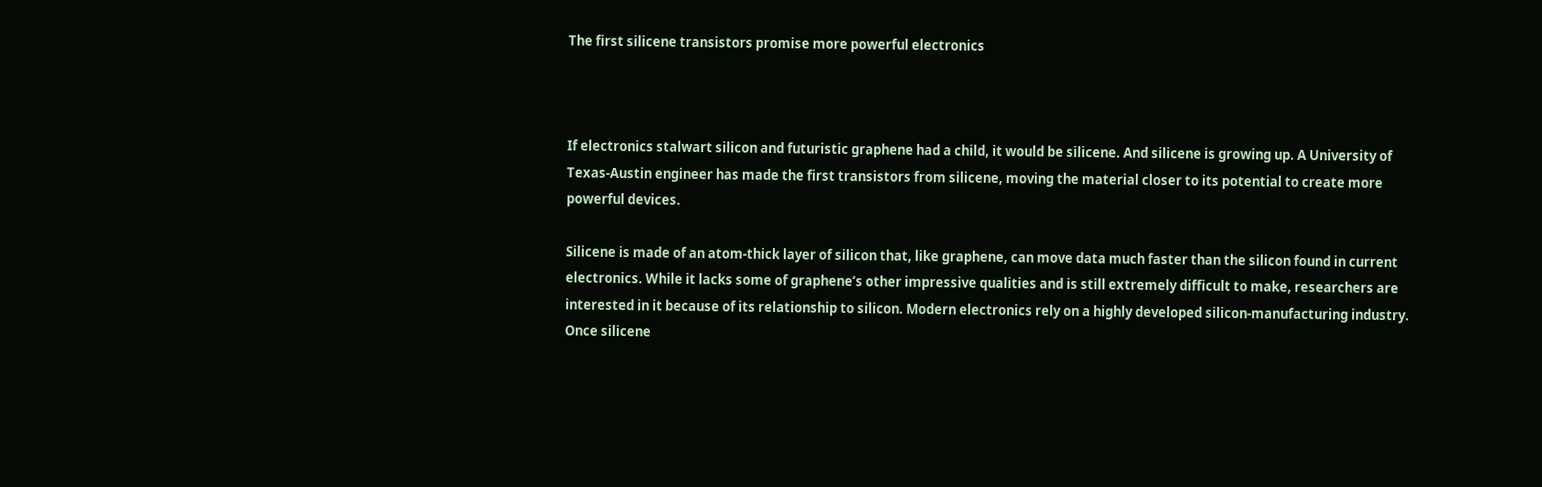The first silicene transistors promise more powerful electronics



If electronics stalwart silicon and futuristic graphene had a child, it would be silicene. And silicene is growing up. A University of Texas-Austin engineer has made the first transistors from silicene, moving the material closer to its potential to create more powerful devices.

Silicene is made of an atom-thick layer of silicon that, like graphene, can move data much faster than the silicon found in current electronics. While it lacks some of graphene’s other impressive qualities and is still extremely difficult to make, researchers are interested in it because of its relationship to silicon. Modern electronics rely on a highly developed silicon-manufacturing industry. Once silicene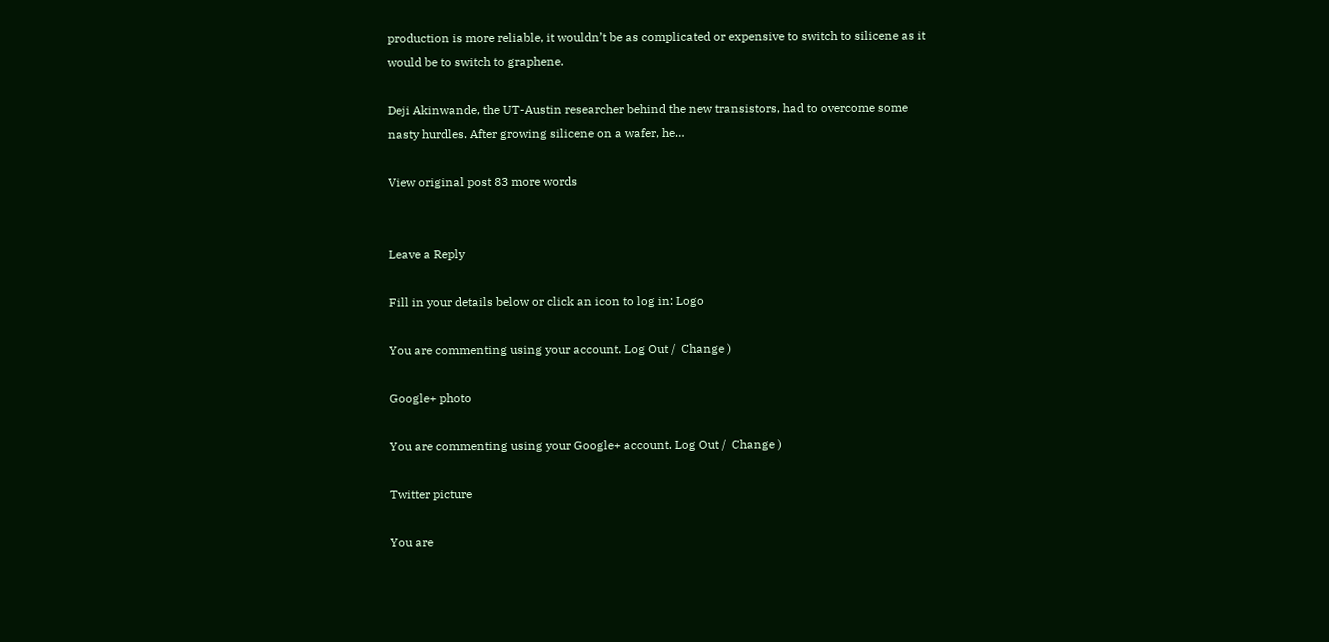production is more reliable, it wouldn’t be as complicated or expensive to switch to silicene as it would be to switch to graphene.

Deji Akinwande, the UT-Austin researcher behind the new transistors, had to overcome some nasty hurdles. After growing silicene on a wafer, he…

View original post 83 more words


Leave a Reply

Fill in your details below or click an icon to log in: Logo

You are commenting using your account. Log Out /  Change )

Google+ photo

You are commenting using your Google+ account. Log Out /  Change )

Twitter picture

You are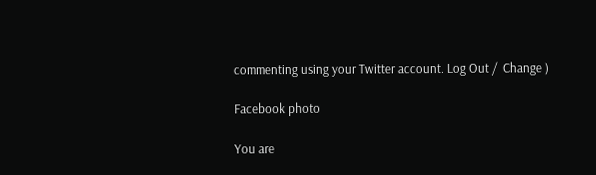commenting using your Twitter account. Log Out /  Change )

Facebook photo

You are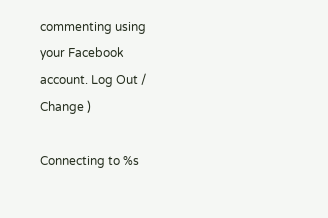commenting using your Facebook account. Log Out /  Change )

Connecting to %s